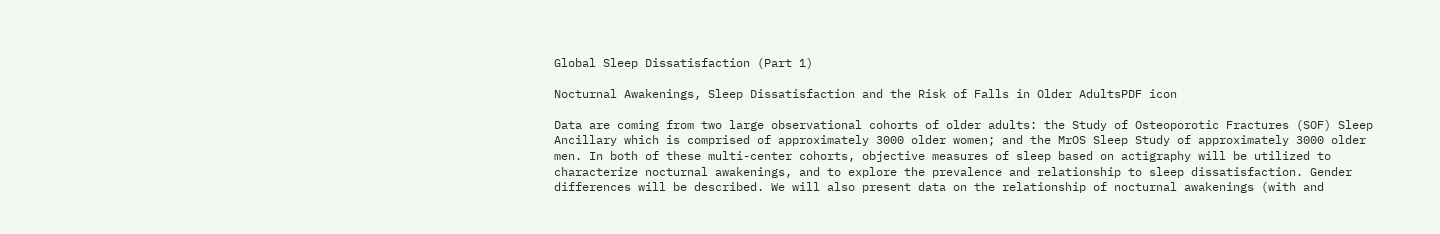Global Sleep Dissatisfaction (Part 1)

Nocturnal Awakenings, Sleep Dissatisfaction and the Risk of Falls in Older AdultsPDF icon

Data are coming from two large observational cohorts of older adults: the Study of Osteoporotic Fractures (SOF) Sleep Ancillary which is comprised of approximately 3000 older women; and the MrOS Sleep Study of approximately 3000 older men. In both of these multi-center cohorts, objective measures of sleep based on actigraphy will be utilized to characterize nocturnal awakenings, and to explore the prevalence and relationship to sleep dissatisfaction. Gender differences will be described. We will also present data on the relationship of nocturnal awakenings (with and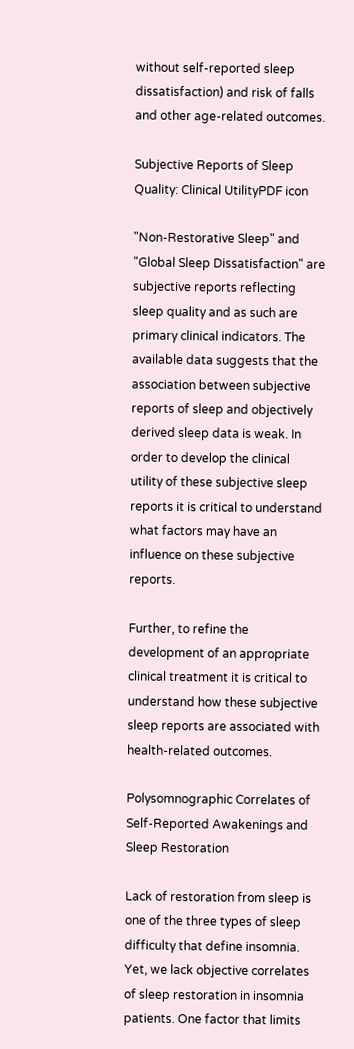without self-reported sleep dissatisfaction) and risk of falls and other age-related outcomes.

Subjective Reports of Sleep Quality: Clinical UtilityPDF icon

"Non-Restorative Sleep" and "Global Sleep Dissatisfaction" are subjective reports reflecting sleep quality and as such are primary clinical indicators. The available data suggests that the association between subjective reports of sleep and objectively derived sleep data is weak. In order to develop the clinical utility of these subjective sleep reports it is critical to understand what factors may have an influence on these subjective reports.

Further, to refine the development of an appropriate clinical treatment it is critical to understand how these subjective sleep reports are associated with health-related outcomes.

Polysomnographic Correlates of Self-Reported Awakenings and Sleep Restoration

Lack of restoration from sleep is one of the three types of sleep difficulty that define insomnia. Yet, we lack objective correlates of sleep restoration in insomnia patients. One factor that limits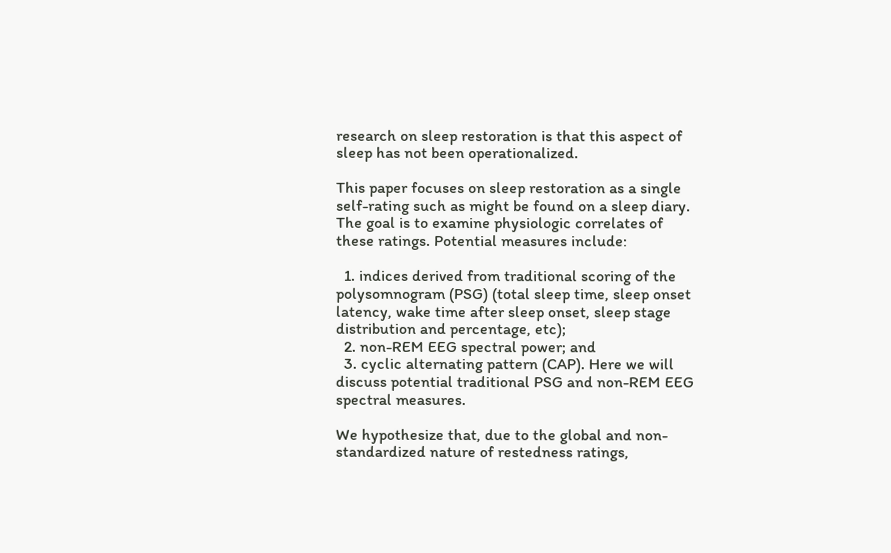research on sleep restoration is that this aspect of sleep has not been operationalized.

This paper focuses on sleep restoration as a single self-rating such as might be found on a sleep diary. The goal is to examine physiologic correlates of these ratings. Potential measures include:

  1. indices derived from traditional scoring of the polysomnogram (PSG) (total sleep time, sleep onset latency, wake time after sleep onset, sleep stage distribution and percentage, etc);
  2. non-REM EEG spectral power; and
  3. cyclic alternating pattern (CAP). Here we will discuss potential traditional PSG and non-REM EEG spectral measures.

We hypothesize that, due to the global and non-standardized nature of restedness ratings,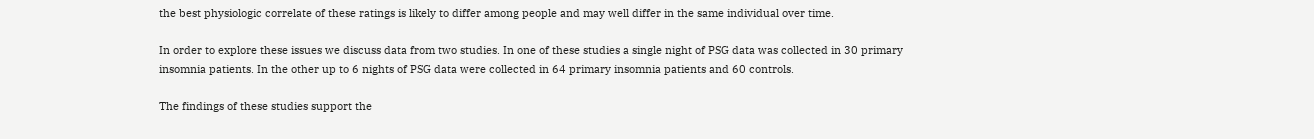the best physiologic correlate of these ratings is likely to differ among people and may well differ in the same individual over time.

In order to explore these issues we discuss data from two studies. In one of these studies a single night of PSG data was collected in 30 primary insomnia patients. In the other up to 6 nights of PSG data were collected in 64 primary insomnia patients and 60 controls.

The findings of these studies support the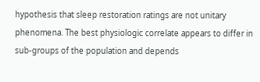hypothesis that sleep restoration ratings are not unitary phenomena. The best physiologic correlate appears to differ in sub-groups of the population and depends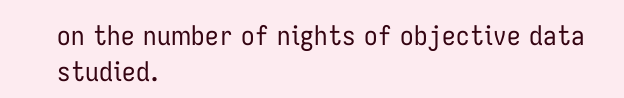on the number of nights of objective data studied.